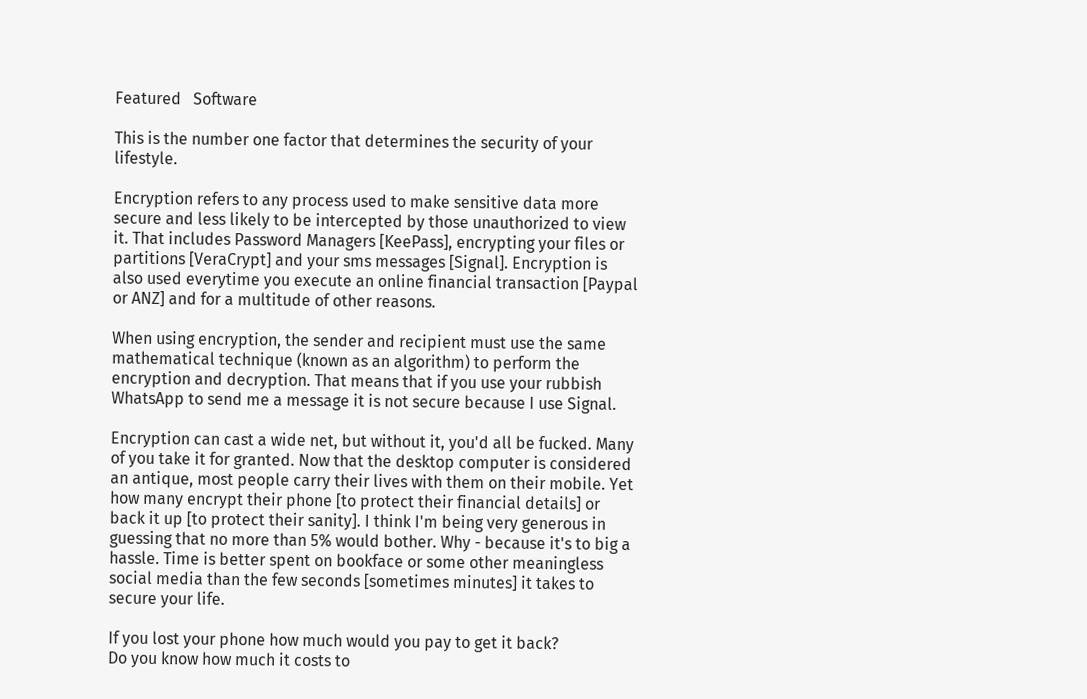Featured   Software

This is the number one factor that determines the security of your lifestyle.

Encryption refers to any process used to make sensitive data more secure and less likely to be intercepted by those unauthorized to view it. That includes Password Managers [KeePass], encrypting your files or partitions [VeraCrypt] and your sms messages [Signal]. Encryption is also used everytime you execute an online financial transaction [Paypal or ANZ] and for a multitude of other reasons.

When using encryption, the sender and recipient must use the same mathematical technique (known as an algorithm) to perform the encryption and decryption. That means that if you use your rubbish WhatsApp to send me a message it is not secure because I use Signal.

Encryption can cast a wide net, but without it, you'd all be fucked. Many of you take it for granted. Now that the desktop computer is considered an antique, most people carry their lives with them on their mobile. Yet how many encrypt their phone [to protect their financial details] or back it up [to protect their sanity]. I think I'm being very generous in guessing that no more than 5% would bother. Why - because it's to big a hassle. Time is better spent on bookface or some other meaningless social media than the few seconds [sometimes minutes] it takes to secure your life.

If you lost your phone how much would you pay to get it back?
Do you know how much it costs to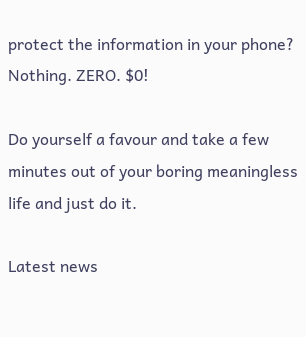protect the information in your phone?
Nothing. ZERO. $0!

Do yourself a favour and take a few minutes out of your boring meaningless life and just do it.

Latest news